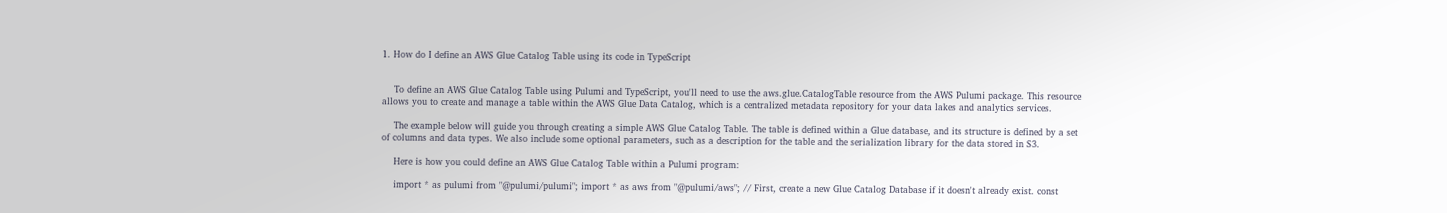1. How do I define an AWS Glue Catalog Table using its code in TypeScript


    To define an AWS Glue Catalog Table using Pulumi and TypeScript, you'll need to use the aws.glue.CatalogTable resource from the AWS Pulumi package. This resource allows you to create and manage a table within the AWS Glue Data Catalog, which is a centralized metadata repository for your data lakes and analytics services.

    The example below will guide you through creating a simple AWS Glue Catalog Table. The table is defined within a Glue database, and its structure is defined by a set of columns and data types. We also include some optional parameters, such as a description for the table and the serialization library for the data stored in S3.

    Here is how you could define an AWS Glue Catalog Table within a Pulumi program:

    import * as pulumi from "@pulumi/pulumi"; import * as aws from "@pulumi/aws"; // First, create a new Glue Catalog Database if it doesn't already exist. const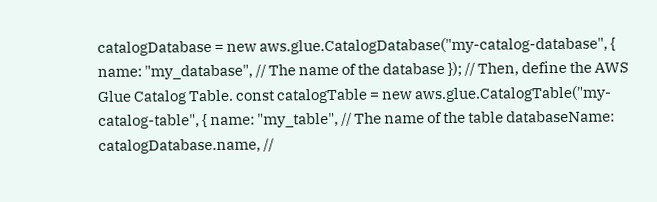catalogDatabase = new aws.glue.CatalogDatabase("my-catalog-database", { name: "my_database", // The name of the database }); // Then, define the AWS Glue Catalog Table. const catalogTable = new aws.glue.CatalogTable("my-catalog-table", { name: "my_table", // The name of the table databaseName: catalogDatabase.name, //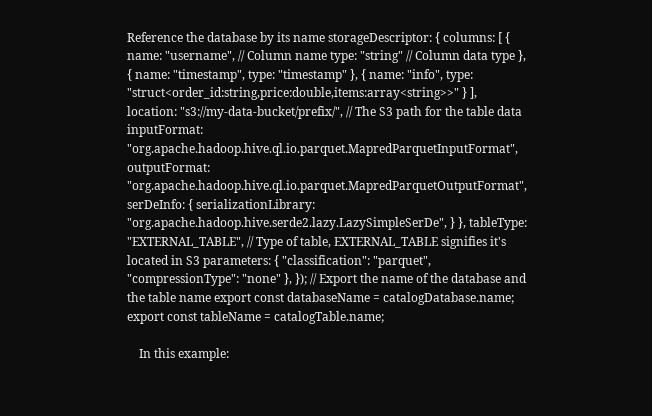Reference the database by its name storageDescriptor: { columns: [ { name: "username", // Column name type: "string" // Column data type }, { name: "timestamp", type: "timestamp" }, { name: "info", type: "struct<order_id:string,price:double,items:array<string>>" } ], location: "s3://my-data-bucket/prefix/", // The S3 path for the table data inputFormat: "org.apache.hadoop.hive.ql.io.parquet.MapredParquetInputFormat", outputFormat: "org.apache.hadoop.hive.ql.io.parquet.MapredParquetOutputFormat", serDeInfo: { serializationLibrary: "org.apache.hadoop.hive.serde2.lazy.LazySimpleSerDe", } }, tableType: "EXTERNAL_TABLE", // Type of table, EXTERNAL_TABLE signifies it's located in S3 parameters: { "classification": "parquet", "compressionType": "none" }, }); // Export the name of the database and the table name export const databaseName = catalogDatabase.name; export const tableName = catalogTable.name;

    In this example: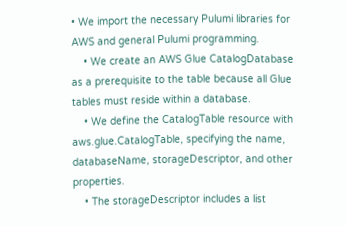• We import the necessary Pulumi libraries for AWS and general Pulumi programming.
    • We create an AWS Glue CatalogDatabase as a prerequisite to the table because all Glue tables must reside within a database.
    • We define the CatalogTable resource with aws.glue.CatalogTable, specifying the name, databaseName, storageDescriptor, and other properties.
    • The storageDescriptor includes a list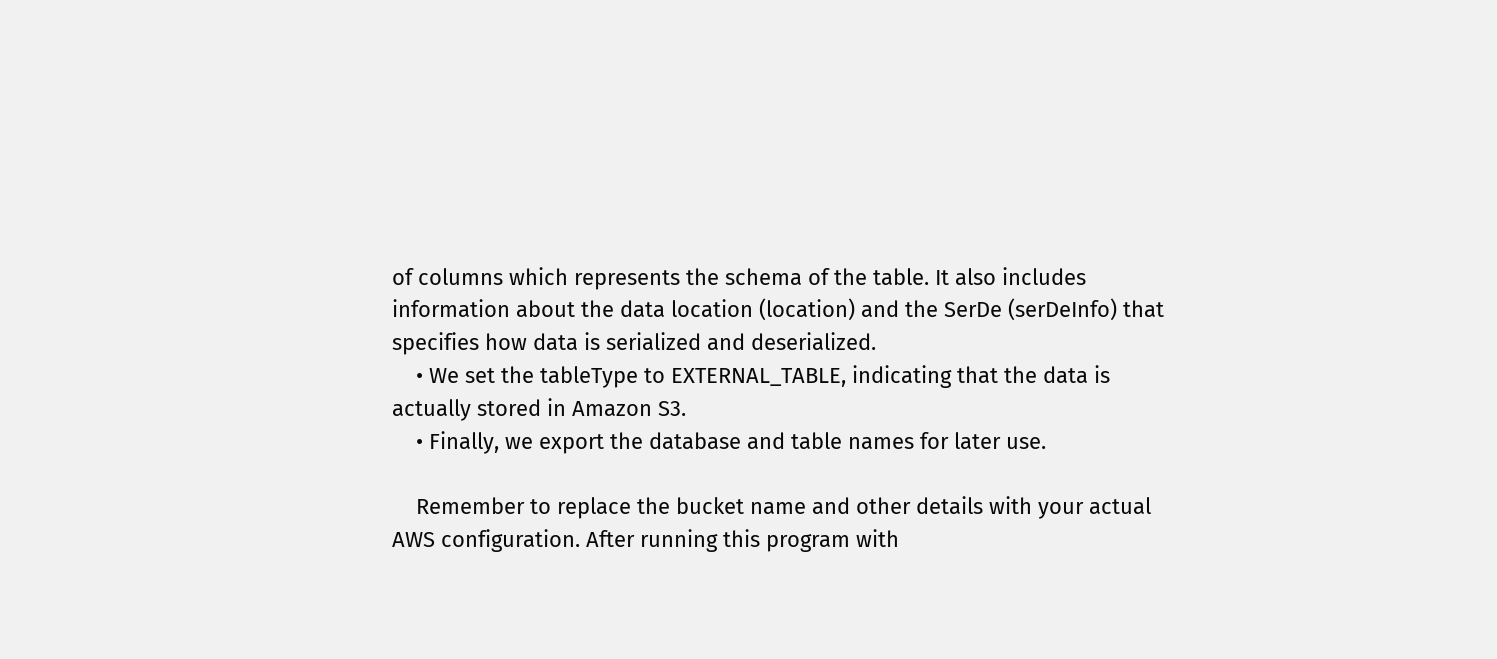of columns which represents the schema of the table. It also includes information about the data location (location) and the SerDe (serDeInfo) that specifies how data is serialized and deserialized.
    • We set the tableType to EXTERNAL_TABLE, indicating that the data is actually stored in Amazon S3.
    • Finally, we export the database and table names for later use.

    Remember to replace the bucket name and other details with your actual AWS configuration. After running this program with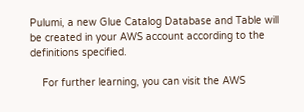Pulumi, a new Glue Catalog Database and Table will be created in your AWS account according to the definitions specified.

    For further learning, you can visit the AWS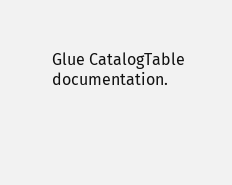Glue CatalogTable documentation.